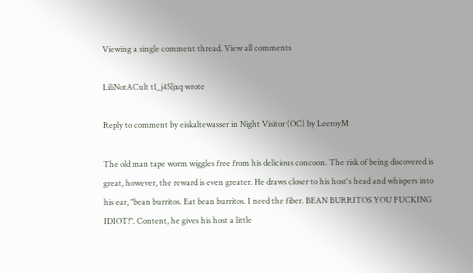Viewing a single comment thread. View all comments

LiliNotACult t1_j45ljxq wrote

Reply to comment by eiskaltewasser in Night Visitor (OC) by LeeroyM

The old man tape worm wiggles free from his delicious concoon. The risk of being discovered is great, however, the reward is even greater. He draws closer to his host's head and whispers into his ear, "bean burritos. Eat bean burritos. I need the fiber. BEAN BURRITOS YOU FUCKING IDIOT!". Content, he gives his host a little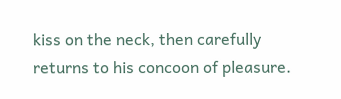kiss on the neck, then carefully returns to his concoon of pleasure.